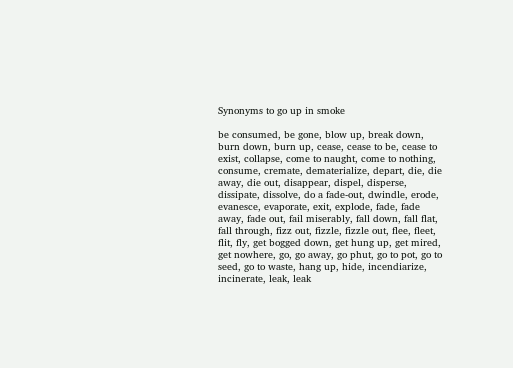Synonyms to go up in smoke

be consumed, be gone, blow up, break down, burn down, burn up, cease, cease to be, cease to exist, collapse, come to naught, come to nothing, consume, cremate, dematerialize, depart, die, die away, die out, disappear, dispel, disperse, dissipate, dissolve, do a fade-out, dwindle, erode, evanesce, evaporate, exit, explode, fade, fade away, fade out, fail miserably, fall down, fall flat, fall through, fizz out, fizzle, fizzle out, flee, fleet, flit, fly, get bogged down, get hung up, get mired, get nowhere, go, go away, go phut, go to pot, go to seed, go to waste, hang up, hide, incendiarize, incinerate, leak, leak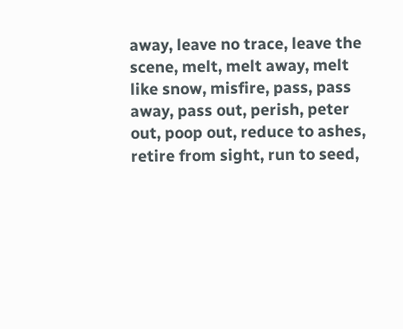away, leave no trace, leave the scene, melt, melt away, melt like snow, misfire, pass, pass away, pass out, perish, peter out, poop out, reduce to ashes, retire from sight, run to seed,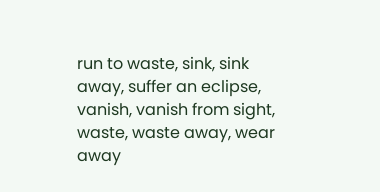run to waste, sink, sink away, suffer an eclipse, vanish, vanish from sight, waste, waste away, wear away